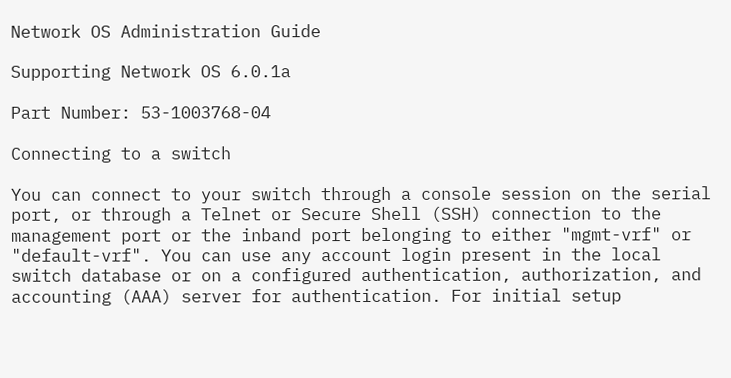Network OS Administration Guide

Supporting Network OS 6.0.1a

Part Number: 53-1003768-04

Connecting to a switch

You can connect to your switch through a console session on the serial port, or through a Telnet or Secure Shell (SSH) connection to the management port or the inband port belonging to either "mgmt-vrf" or "default-vrf". You can use any account login present in the local switch database or on a configured authentication, authorization, and accounting (AAA) server for authentication. For initial setup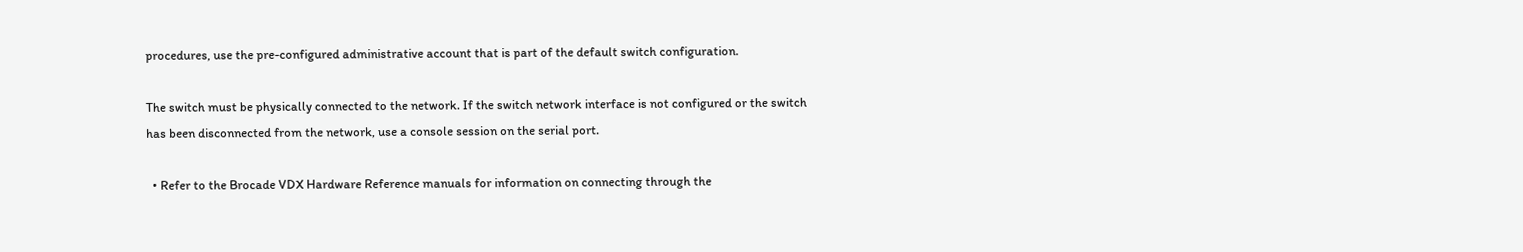procedures, use the pre-configured administrative account that is part of the default switch configuration.

The switch must be physically connected to the network. If the switch network interface is not configured or the switch has been disconnected from the network, use a console session on the serial port.

  • Refer to the Brocade VDX Hardware Reference manuals for information on connecting through the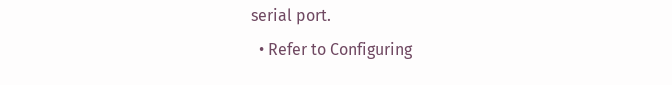serial port.
  • Refer to Configuring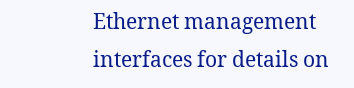Ethernet management interfaces for details on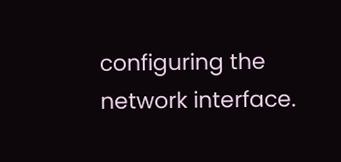configuring the network interface.